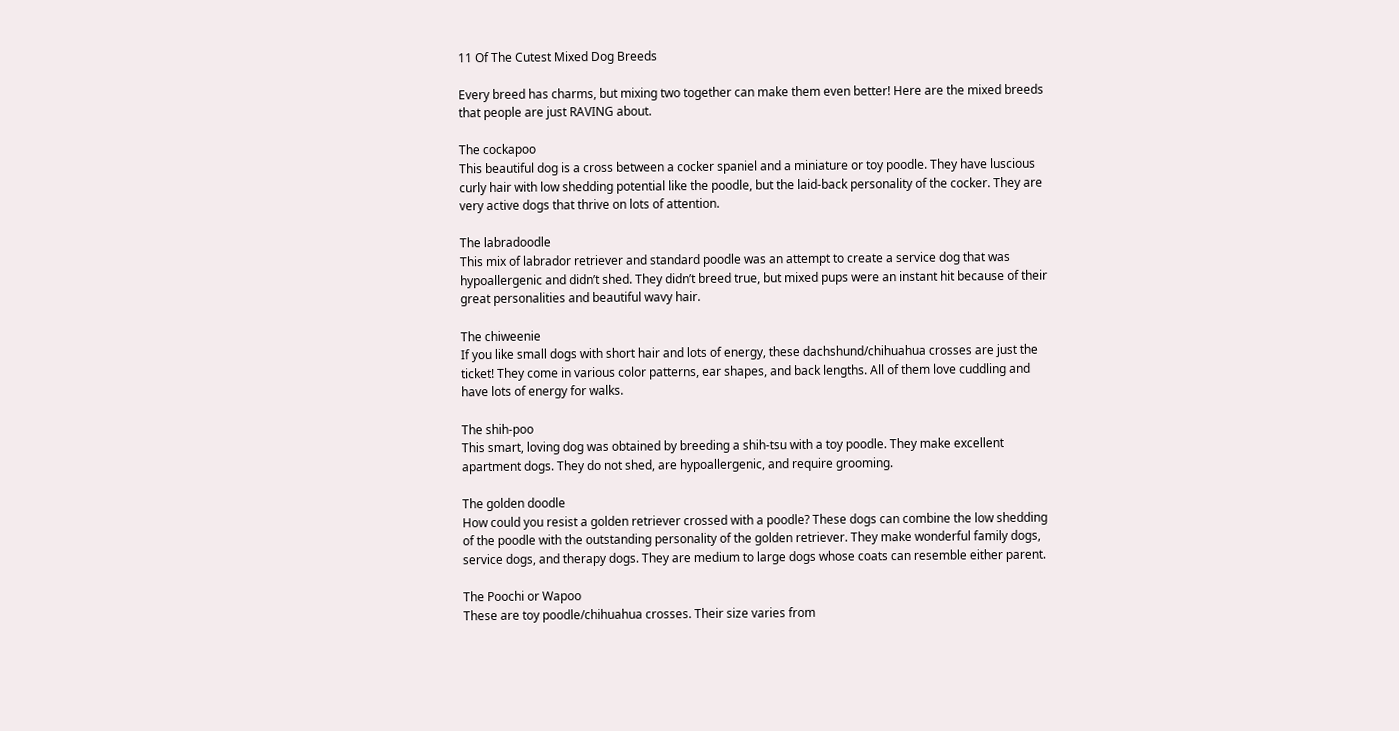11 Of The Cutest Mixed Dog Breeds

Every breed has charms, but mixing two together can make them even better! Here are the mixed breeds that people are just RAVING about.

The cockapoo
This beautiful dog is a cross between a cocker spaniel and a miniature or toy poodle. They have luscious curly hair with low shedding potential like the poodle, but the laid-back personality of the cocker. They are very active dogs that thrive on lots of attention.

The labradoodle
This mix of labrador retriever and standard poodle was an attempt to create a service dog that was hypoallergenic and didn’t shed. They didn’t breed true, but mixed pups were an instant hit because of their great personalities and beautiful wavy hair.

The chiweenie
If you like small dogs with short hair and lots of energy, these dachshund/chihuahua crosses are just the ticket! They come in various color patterns, ear shapes, and back lengths. All of them love cuddling and have lots of energy for walks.

The shih-poo
This smart, loving dog was obtained by breeding a shih-tsu with a toy poodle. They make excellent apartment dogs. They do not shed, are hypoallergenic, and require grooming.

The golden doodle
How could you resist a golden retriever crossed with a poodle? These dogs can combine the low shedding of the poodle with the outstanding personality of the golden retriever. They make wonderful family dogs, service dogs, and therapy dogs. They are medium to large dogs whose coats can resemble either parent.

The Poochi or Wapoo
These are toy poodle/chihuahua crosses. Their size varies from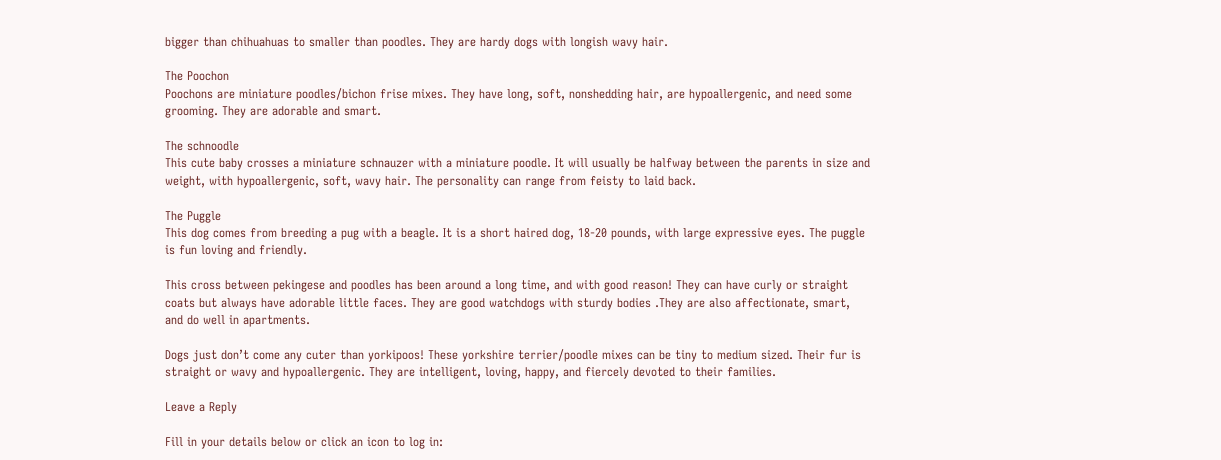bigger than chihuahuas to smaller than poodles. They are hardy dogs with longish wavy hair.

The Poochon
Poochons are miniature poodles/bichon frise mixes. They have long, soft, nonshedding hair, are hypoallergenic, and need some grooming. They are adorable and smart.

The schnoodle
This cute baby crosses a miniature schnauzer with a miniature poodle. It will usually be halfway between the parents in size and weight, with hypoallergenic, soft, wavy hair. The personality can range from feisty to laid back.

The Puggle
This dog comes from breeding a pug with a beagle. It is a short haired dog, 18-20 pounds, with large expressive eyes. The puggle is fun loving and friendly.

This cross between pekingese and poodles has been around a long time, and with good reason! They can have curly or straight coats but always have adorable little faces. They are good watchdogs with sturdy bodies .They are also affectionate, smart, and do well in apartments.

Dogs just don’t come any cuter than yorkipoos! These yorkshire terrier/poodle mixes can be tiny to medium sized. Their fur is straight or wavy and hypoallergenic. They are intelligent, loving, happy, and fiercely devoted to their families.

Leave a Reply

Fill in your details below or click an icon to log in: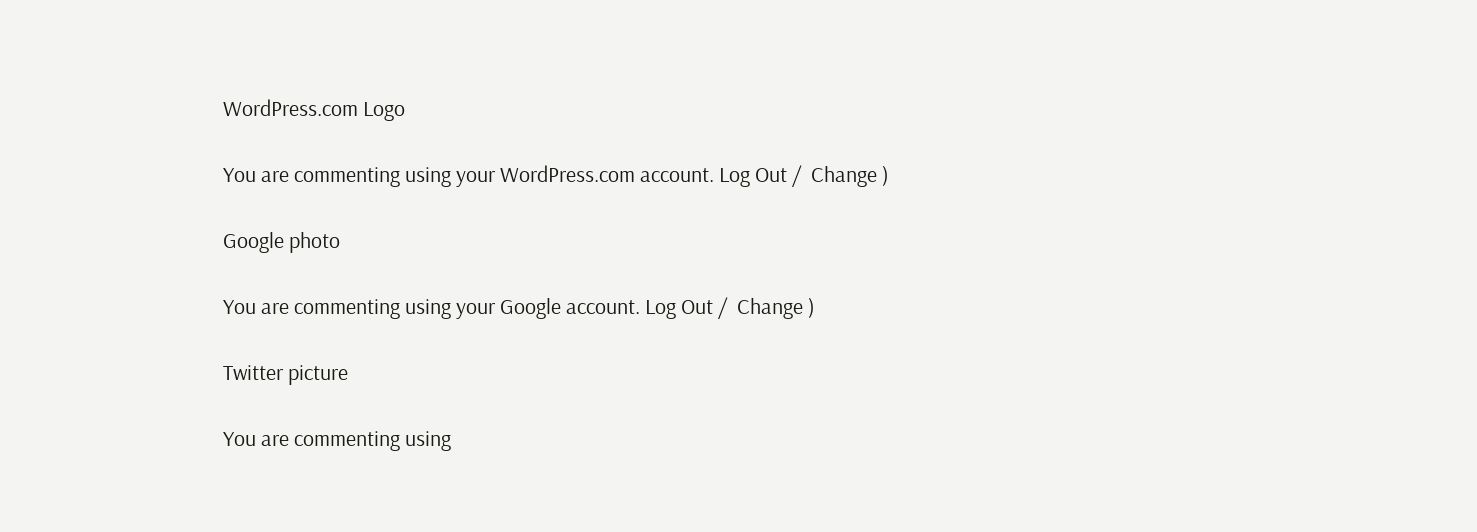WordPress.com Logo

You are commenting using your WordPress.com account. Log Out /  Change )

Google photo

You are commenting using your Google account. Log Out /  Change )

Twitter picture

You are commenting using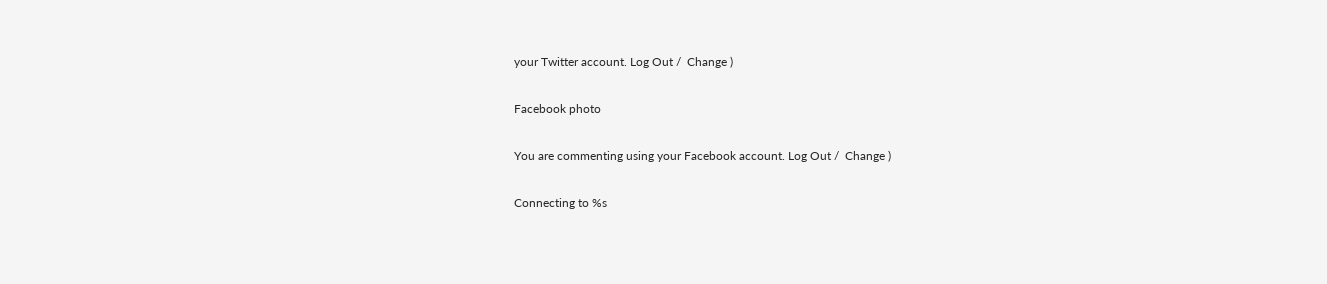your Twitter account. Log Out /  Change )

Facebook photo

You are commenting using your Facebook account. Log Out /  Change )

Connecting to %s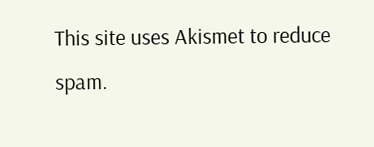This site uses Akismet to reduce spam.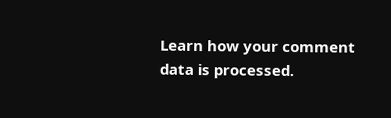Learn how your comment data is processed.